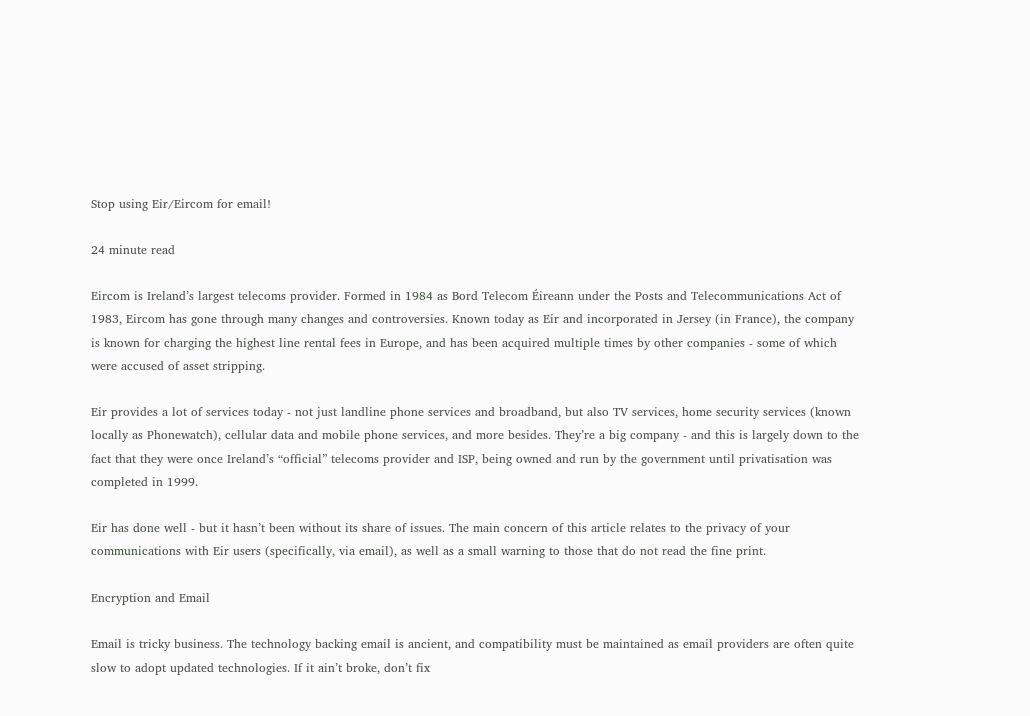Stop using Eir/Eircom for email!

24 minute read

Eircom is Ireland’s largest telecoms provider. Formed in 1984 as Bord Telecom Éireann under the Posts and Telecommunications Act of 1983, Eircom has gone through many changes and controversies. Known today as Eir and incorporated in Jersey (in France), the company is known for charging the highest line rental fees in Europe, and has been acquired multiple times by other companies - some of which were accused of asset stripping.

Eir provides a lot of services today - not just landline phone services and broadband, but also TV services, home security services (known locally as Phonewatch), cellular data and mobile phone services, and more besides. They’re a big company - and this is largely down to the fact that they were once Ireland’s “official” telecoms provider and ISP, being owned and run by the government until privatisation was completed in 1999.

Eir has done well - but it hasn’t been without its share of issues. The main concern of this article relates to the privacy of your communications with Eir users (specifically, via email), as well as a small warning to those that do not read the fine print.

Encryption and Email

Email is tricky business. The technology backing email is ancient, and compatibility must be maintained as email providers are often quite slow to adopt updated technologies. If it ain’t broke, don’t fix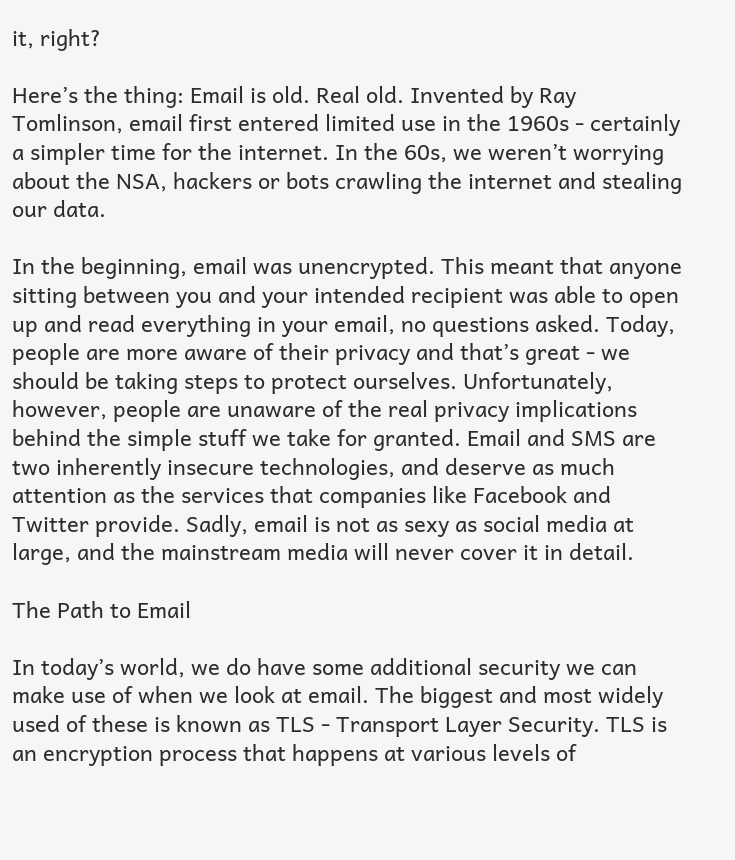it, right?

Here’s the thing: Email is old. Real old. Invented by Ray Tomlinson, email first entered limited use in the 1960s - certainly a simpler time for the internet. In the 60s, we weren’t worrying about the NSA, hackers or bots crawling the internet and stealing our data.

In the beginning, email was unencrypted. This meant that anyone sitting between you and your intended recipient was able to open up and read everything in your email, no questions asked. Today, people are more aware of their privacy and that’s great - we should be taking steps to protect ourselves. Unfortunately, however, people are unaware of the real privacy implications behind the simple stuff we take for granted. Email and SMS are two inherently insecure technologies, and deserve as much attention as the services that companies like Facebook and Twitter provide. Sadly, email is not as sexy as social media at large, and the mainstream media will never cover it in detail.

The Path to Email

In today’s world, we do have some additional security we can make use of when we look at email. The biggest and most widely used of these is known as TLS - Transport Layer Security. TLS is an encryption process that happens at various levels of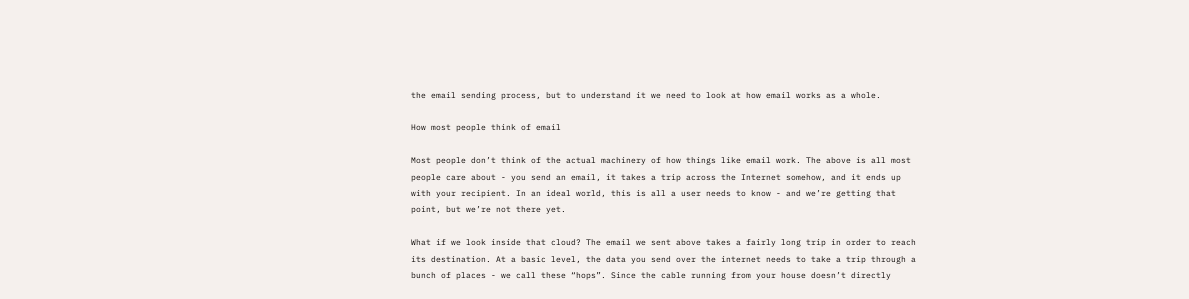the email sending process, but to understand it we need to look at how email works as a whole.

How most people think of email

Most people don’t think of the actual machinery of how things like email work. The above is all most people care about - you send an email, it takes a trip across the Internet somehow, and it ends up with your recipient. In an ideal world, this is all a user needs to know - and we’re getting that point, but we’re not there yet.

What if we look inside that cloud? The email we sent above takes a fairly long trip in order to reach its destination. At a basic level, the data you send over the internet needs to take a trip through a bunch of places - we call these “hops”. Since the cable running from your house doesn’t directly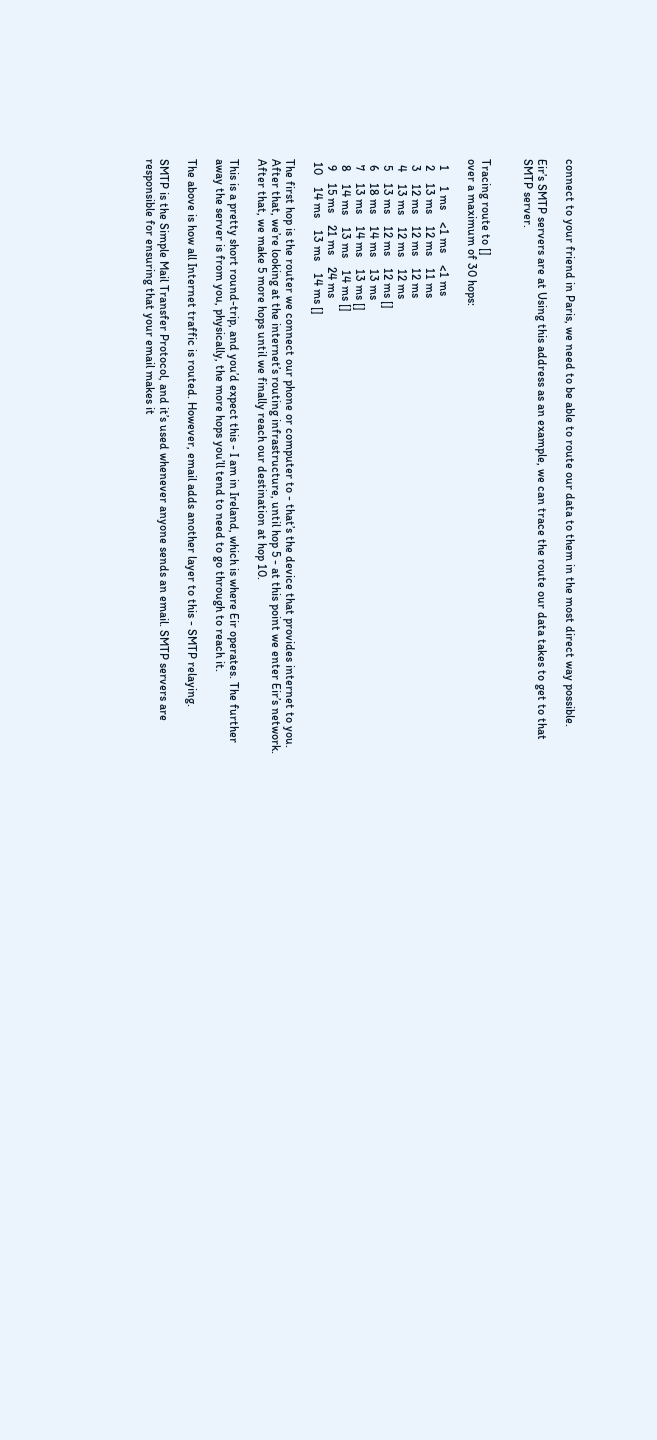connect to your friend in Paris, we need to be able to route our data to them in the most direct way possible.

Eir’s SMTP servers are at Using this address as an example, we can trace the route our data takes to get to that SMTP server.


Tracing route to []
over a maximum of 30 hops:

  1     1 ms    <1 ms    <1 ms
  2    13 ms    12 ms    11 ms
  3    12 ms    12 ms    12 ms
  4    13 ms    12 ms    12 ms
  5    13 ms    12 ms    12 ms []
  6    18 ms    14 ms    13 ms
  7    13 ms    14 ms    13 ms []
  8    14 ms    13 ms    14 ms []
  9    15 ms    21 ms    24 ms
 10    14 ms    13 ms    14 ms []

The first hop is the router we connect our phone or computer to - that’s the device that provides internet to you. After that, we’re looking at the internet’s routing infrastructure, until hop 5 - at this point we enter Eir’s network. After that, we make 5 more hops until we finally reach our destination at hop 10.

This is a pretty short round-trip, and you’d expect this - I am in Ireland, which is where Eir operates. The further away the server is from you, physically, the more hops you’ll tend to need to go through to reach it.

The above is how all Internet traffic is routed. However, email adds another layer to this - SMTP relaying.

SMTP is the Simple Mail Transfer Protocol, and it’s used whenever anyone sends an email. SMTP servers are responsible for ensuring that your email makes it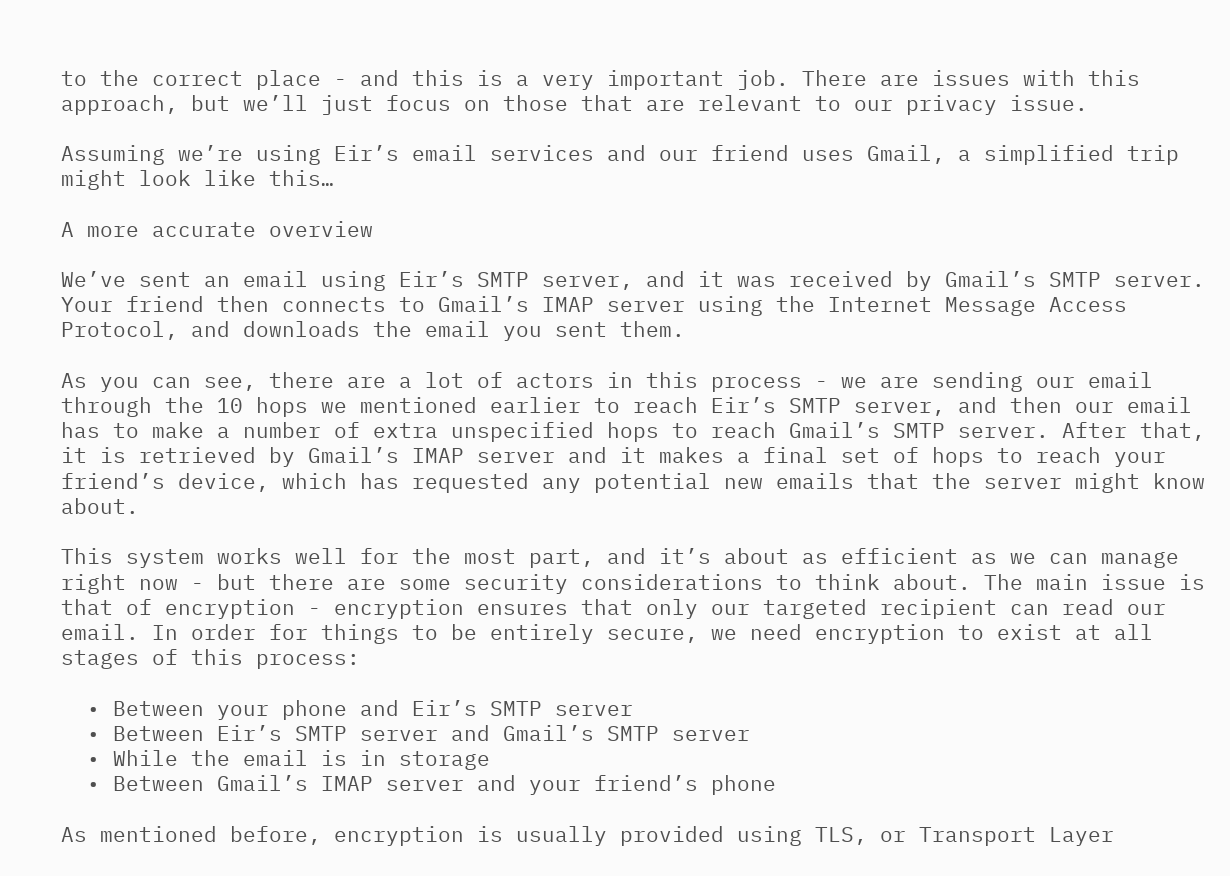to the correct place - and this is a very important job. There are issues with this approach, but we’ll just focus on those that are relevant to our privacy issue.

Assuming we’re using Eir’s email services and our friend uses Gmail, a simplified trip might look like this…

A more accurate overview

We’ve sent an email using Eir’s SMTP server, and it was received by Gmail’s SMTP server. Your friend then connects to Gmail’s IMAP server using the Internet Message Access Protocol, and downloads the email you sent them.

As you can see, there are a lot of actors in this process - we are sending our email through the 10 hops we mentioned earlier to reach Eir’s SMTP server, and then our email has to make a number of extra unspecified hops to reach Gmail’s SMTP server. After that, it is retrieved by Gmail’s IMAP server and it makes a final set of hops to reach your friend’s device, which has requested any potential new emails that the server might know about.

This system works well for the most part, and it’s about as efficient as we can manage right now - but there are some security considerations to think about. The main issue is that of encryption - encryption ensures that only our targeted recipient can read our email. In order for things to be entirely secure, we need encryption to exist at all stages of this process:

  • Between your phone and Eir’s SMTP server
  • Between Eir’s SMTP server and Gmail’s SMTP server
  • While the email is in storage
  • Between Gmail’s IMAP server and your friend’s phone

As mentioned before, encryption is usually provided using TLS, or Transport Layer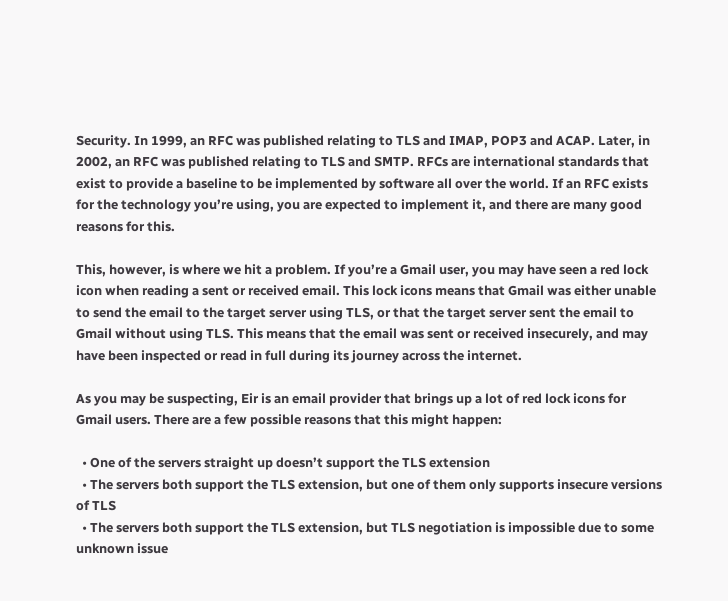Security. In 1999, an RFC was published relating to TLS and IMAP, POP3 and ACAP. Later, in 2002, an RFC was published relating to TLS and SMTP. RFCs are international standards that exist to provide a baseline to be implemented by software all over the world. If an RFC exists for the technology you’re using, you are expected to implement it, and there are many good reasons for this.

This, however, is where we hit a problem. If you’re a Gmail user, you may have seen a red lock icon when reading a sent or received email. This lock icons means that Gmail was either unable to send the email to the target server using TLS, or that the target server sent the email to Gmail without using TLS. This means that the email was sent or received insecurely, and may have been inspected or read in full during its journey across the internet.

As you may be suspecting, Eir is an email provider that brings up a lot of red lock icons for Gmail users. There are a few possible reasons that this might happen:

  • One of the servers straight up doesn’t support the TLS extension
  • The servers both support the TLS extension, but one of them only supports insecure versions of TLS
  • The servers both support the TLS extension, but TLS negotiation is impossible due to some unknown issue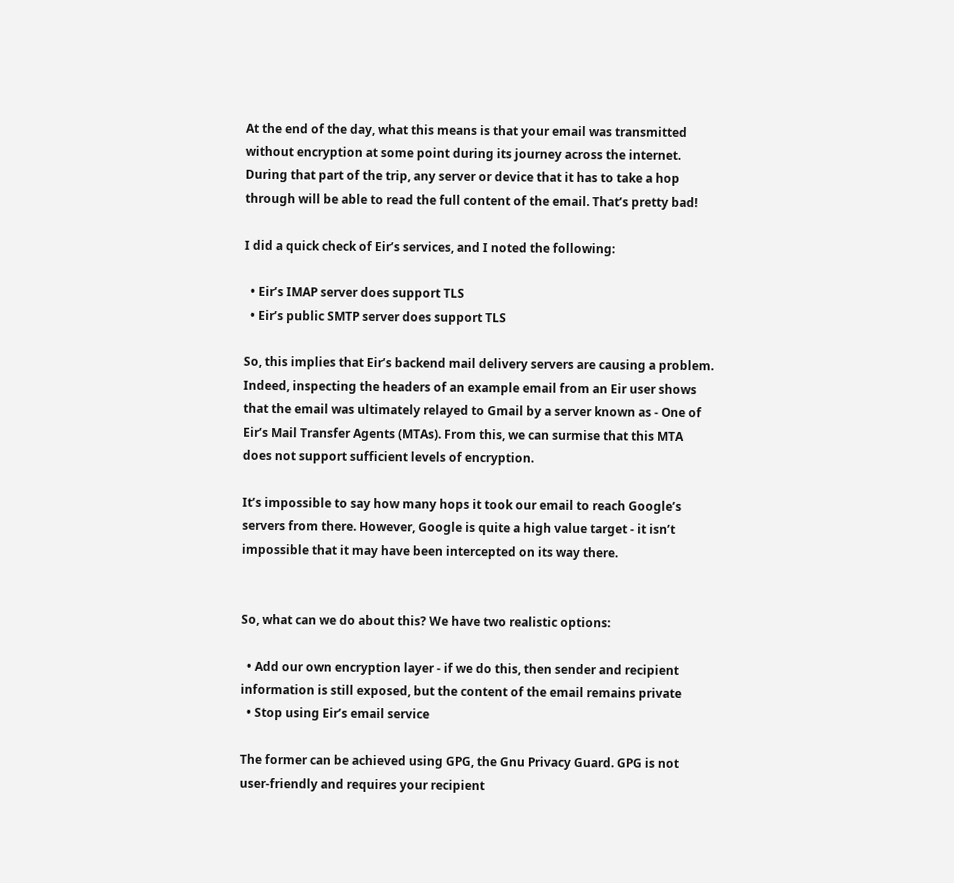At the end of the day, what this means is that your email was transmitted without encryption at some point during its journey across the internet. During that part of the trip, any server or device that it has to take a hop through will be able to read the full content of the email. That’s pretty bad!

I did a quick check of Eir’s services, and I noted the following:

  • Eir’s IMAP server does support TLS
  • Eir’s public SMTP server does support TLS

So, this implies that Eir’s backend mail delivery servers are causing a problem. Indeed, inspecting the headers of an example email from an Eir user shows that the email was ultimately relayed to Gmail by a server known as - One of Eir’s Mail Transfer Agents (MTAs). From this, we can surmise that this MTA does not support sufficient levels of encryption.

It’s impossible to say how many hops it took our email to reach Google’s servers from there. However, Google is quite a high value target - it isn’t impossible that it may have been intercepted on its way there.


So, what can we do about this? We have two realistic options:

  • Add our own encryption layer - if we do this, then sender and recipient information is still exposed, but the content of the email remains private
  • Stop using Eir’s email service

The former can be achieved using GPG, the Gnu Privacy Guard. GPG is not user-friendly and requires your recipient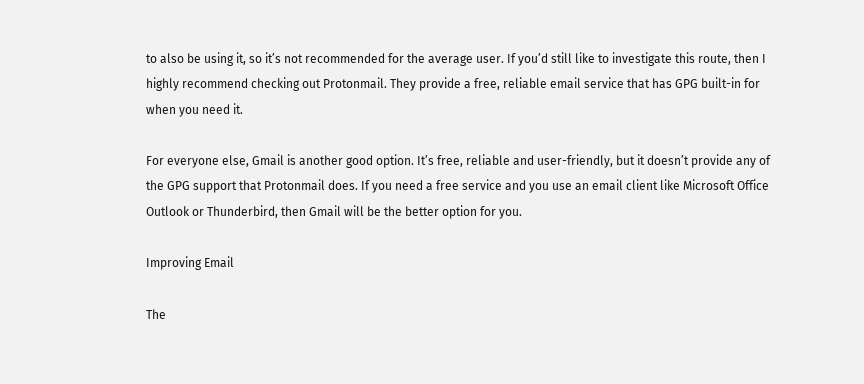to also be using it, so it’s not recommended for the average user. If you’d still like to investigate this route, then I highly recommend checking out Protonmail. They provide a free, reliable email service that has GPG built-in for when you need it.

For everyone else, Gmail is another good option. It’s free, reliable and user-friendly, but it doesn’t provide any of the GPG support that Protonmail does. If you need a free service and you use an email client like Microsoft Office Outlook or Thunderbird, then Gmail will be the better option for you.

Improving Email

The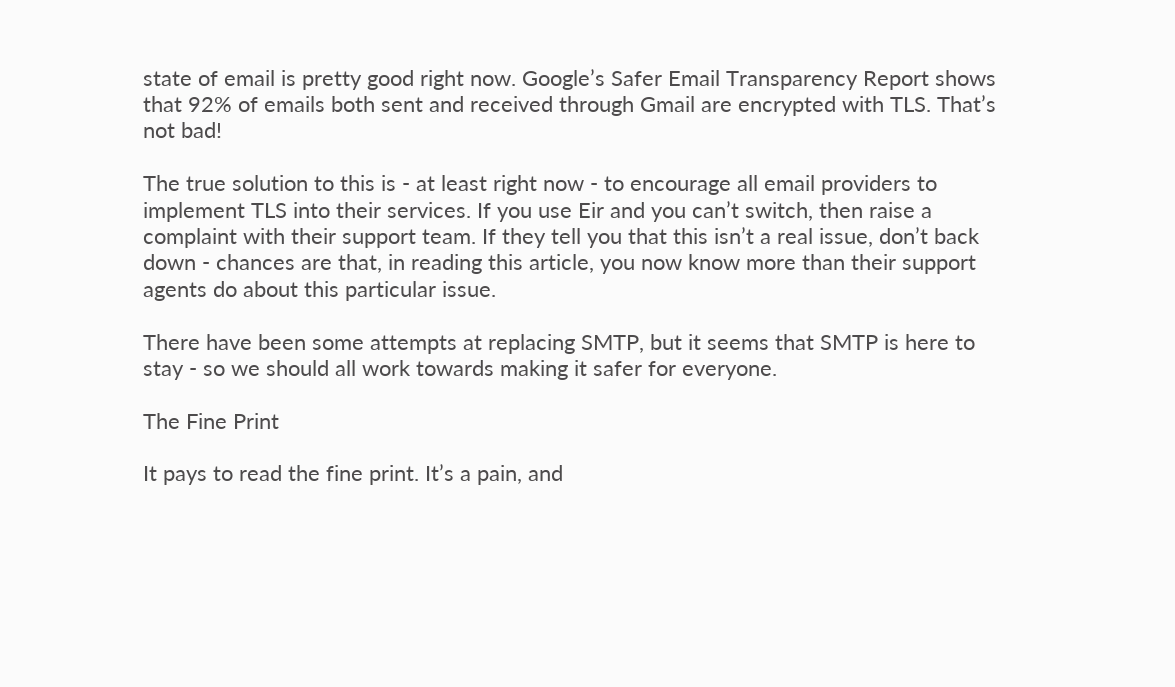state of email is pretty good right now. Google’s Safer Email Transparency Report shows that 92% of emails both sent and received through Gmail are encrypted with TLS. That’s not bad!

The true solution to this is - at least right now - to encourage all email providers to implement TLS into their services. If you use Eir and you can’t switch, then raise a complaint with their support team. If they tell you that this isn’t a real issue, don’t back down - chances are that, in reading this article, you now know more than their support agents do about this particular issue.

There have been some attempts at replacing SMTP, but it seems that SMTP is here to stay - so we should all work towards making it safer for everyone.

The Fine Print

It pays to read the fine print. It’s a pain, and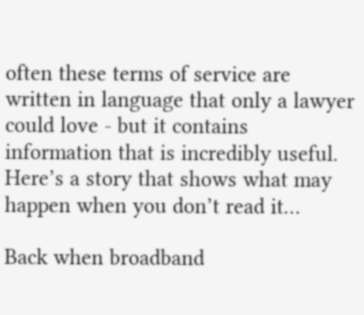often these terms of service are written in language that only a lawyer could love - but it contains information that is incredibly useful. Here’s a story that shows what may happen when you don’t read it…

Back when broadband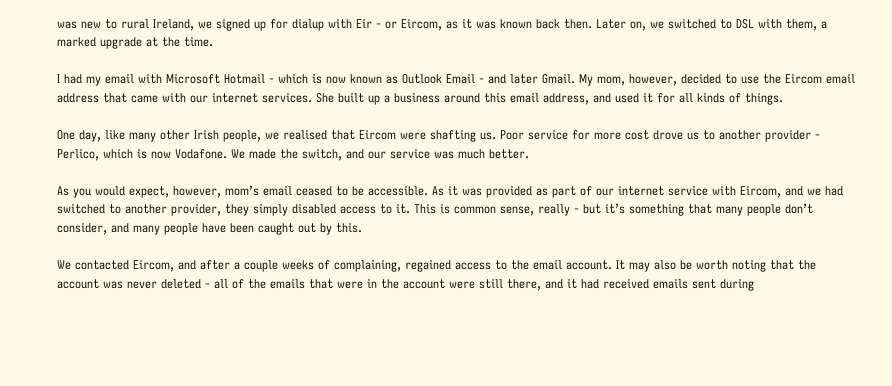was new to rural Ireland, we signed up for dialup with Eir - or Eircom, as it was known back then. Later on, we switched to DSL with them, a marked upgrade at the time.

I had my email with Microsoft Hotmail - which is now known as Outlook Email - and later Gmail. My mom, however, decided to use the Eircom email address that came with our internet services. She built up a business around this email address, and used it for all kinds of things.

One day, like many other Irish people, we realised that Eircom were shafting us. Poor service for more cost drove us to another provider - Perlico, which is now Vodafone. We made the switch, and our service was much better.

As you would expect, however, mom’s email ceased to be accessible. As it was provided as part of our internet service with Eircom, and we had switched to another provider, they simply disabled access to it. This is common sense, really - but it’s something that many people don’t consider, and many people have been caught out by this.

We contacted Eircom, and after a couple weeks of complaining, regained access to the email account. It may also be worth noting that the account was never deleted - all of the emails that were in the account were still there, and it had received emails sent during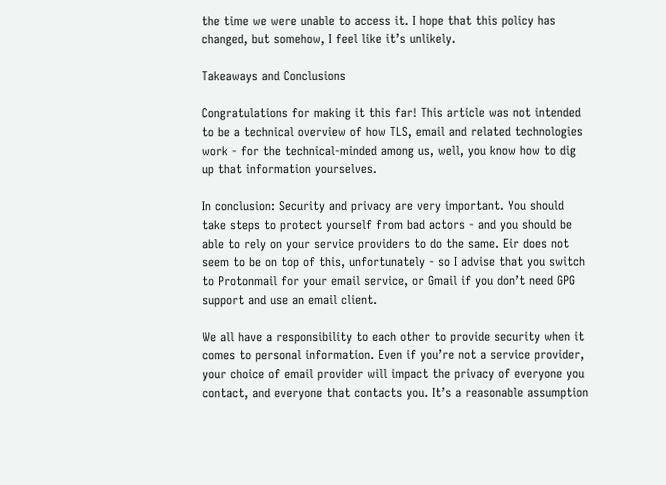the time we were unable to access it. I hope that this policy has changed, but somehow, I feel like it’s unlikely.

Takeaways and Conclusions

Congratulations for making it this far! This article was not intended to be a technical overview of how TLS, email and related technologies work - for the technical-minded among us, well, you know how to dig up that information yourselves.

In conclusion: Security and privacy are very important. You should take steps to protect yourself from bad actors - and you should be able to rely on your service providers to do the same. Eir does not seem to be on top of this, unfortunately - so I advise that you switch to Protonmail for your email service, or Gmail if you don’t need GPG support and use an email client.

We all have a responsibility to each other to provide security when it comes to personal information. Even if you’re not a service provider, your choice of email provider will impact the privacy of everyone you contact, and everyone that contacts you. It’s a reasonable assumption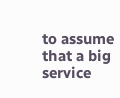to assume that a big service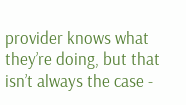provider knows what they’re doing, but that isn’t always the case -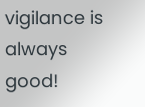vigilance is always good!